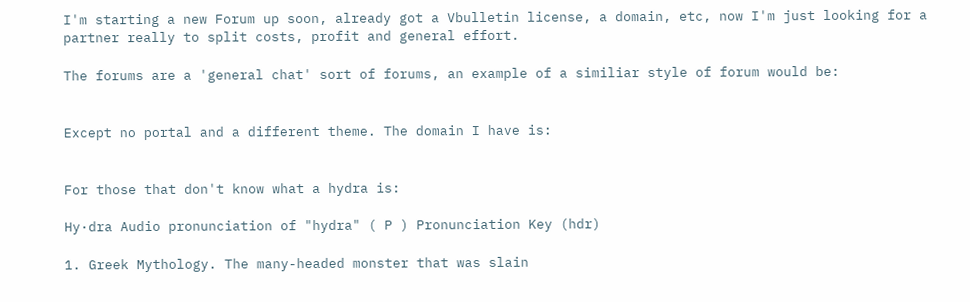I'm starting a new Forum up soon, already got a Vbulletin license, a domain, etc, now I'm just looking for a partner really to split costs, profit and general effort.

The forums are a 'general chat' sort of forums, an example of a similiar style of forum would be:


Except no portal and a different theme. The domain I have is:


For those that don't know what a hydra is:

Hy·dra Audio pronunciation of "hydra" ( P ) Pronunciation Key (hdr)

1. Greek Mythology. The many-headed monster that was slain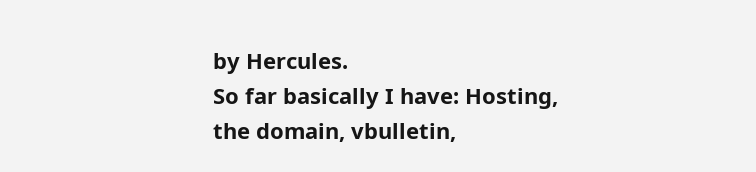by Hercules.
So far basically I have: Hosting, the domain, vbulletin,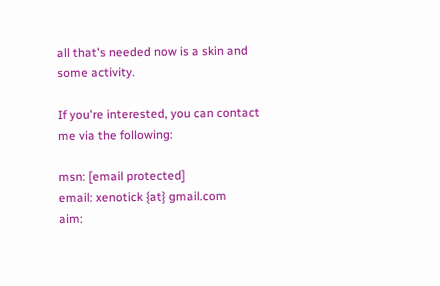all that's needed now is a skin and some activity.

If you're interested, you can contact me via the following:

msn: [email protected]
email: xenotick {at} gmail.com
aim: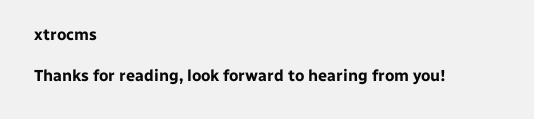xtrocms

Thanks for reading, look forward to hearing from you!